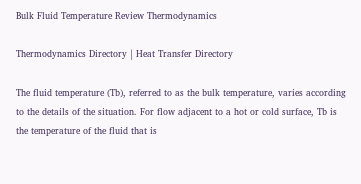Bulk Fluid Temperature Review Thermodynamics

Thermodynamics Directory | Heat Transfer Directory

The fluid temperature (Tb), referred to as the bulk temperature, varies according to the details of the situation. For flow adjacent to a hot or cold surface, Tb is the temperature of the fluid that is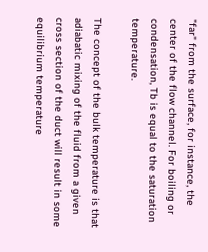"far" from the surface, for instance, the center of the flow channel. For boiling or condensation, Tb is equal to the saturation temperature.

The concept of the bulk temperature is that adiabatic mixing of the fluid from a given cross section of the duct will result in some equilibrium temperature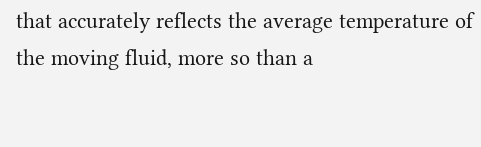that accurately reflects the average temperature of the moving fluid, more so than a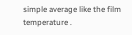simple average like the film temperature .